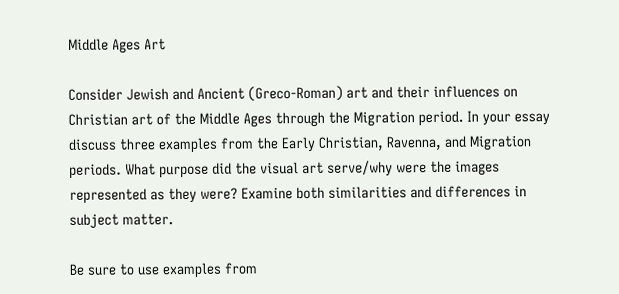Middle Ages Art

Consider Jewish and Ancient (Greco-Roman) art and their influences on Christian art of the Middle Ages through the Migration period. In your essay discuss three examples from the Early Christian, Ravenna, and Migration periods. What purpose did the visual art serve/why were the images represented as they were? Examine both similarities and differences in subject matter.

Be sure to use examples from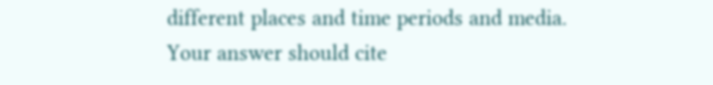different places and time periods and media. Your answer should cite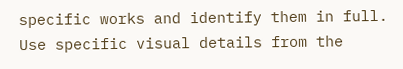specific works and identify them in full. Use specific visual details from the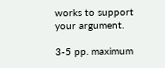works to support your argument.

3-5 pp. maximum